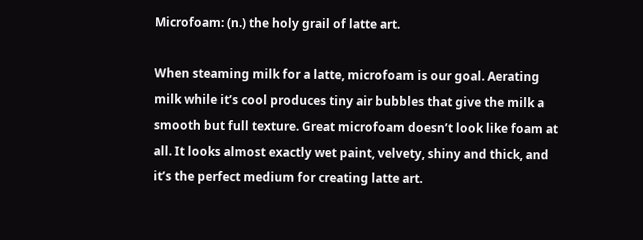Microfoam: (n.) the holy grail of latte art.

When steaming milk for a latte, microfoam is our goal. Aerating milk while it’s cool produces tiny air bubbles that give the milk a smooth but full texture. Great microfoam doesn’t look like foam at all. It looks almost exactly wet paint, velvety, shiny and thick, and it’s the perfect medium for creating latte art.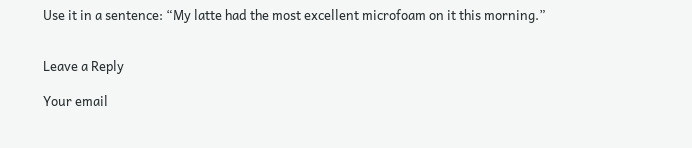Use it in a sentence: “My latte had the most excellent microfoam on it this morning.”


Leave a Reply

Your email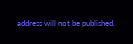address will not be published.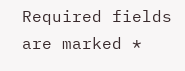Required fields are marked *